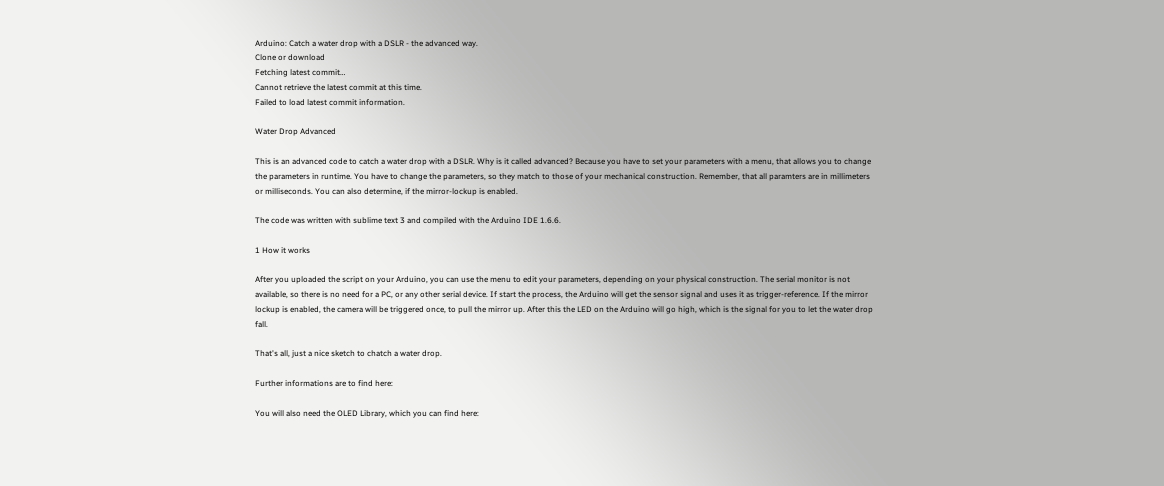Arduino: Catch a water drop with a DSLR - the advanced way.
Clone or download
Fetching latest commit…
Cannot retrieve the latest commit at this time.
Failed to load latest commit information.

Water Drop Advanced

This is an advanced code to catch a water drop with a DSLR. Why is it called advanced? Because you have to set your parameters with a menu, that allows you to change the parameters in runtime. You have to change the parameters, so they match to those of your mechanical construction. Remember, that all paramters are in millimeters or milliseconds. You can also determine, if the mirror-lockup is enabled.

The code was written with sublime text 3 and compiled with the Arduino IDE 1.6.6.

1 How it works

After you uploaded the script on your Arduino, you can use the menu to edit your parameters, depending on your physical construction. The serial monitor is not available, so there is no need for a PC, or any other serial device. If start the process, the Arduino will get the sensor signal and uses it as trigger-reference. If the mirror lockup is enabled, the camera will be triggered once, to pull the mirror up. After this the LED on the Arduino will go high, which is the signal for you to let the water drop fall.

That's all, just a nice sketch to chatch a water drop.

Further informations are to find here:

You will also need the OLED Library, which you can find here: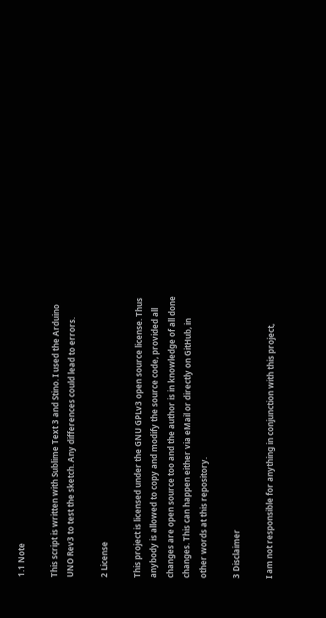1.1 Note

This script is written with Sublime Text 3 and Stino. I used the Arduino UNO Rev3 to test the sketch. Any differences could lead to errors.

2 License

This project is licensed under the GNU GPLv3 open source license. Thus anybody is allowed to copy and modify the source code, provided all changes are open source too and the author is in knowledge of all done changes. This can happen either via eMail or directly on GitHub, in other words at this repository.

3 Disclaimer

I am not responsible for anything in conjunction with this project,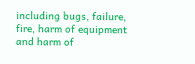including bugs, failure, fire, harm of equipment and harm of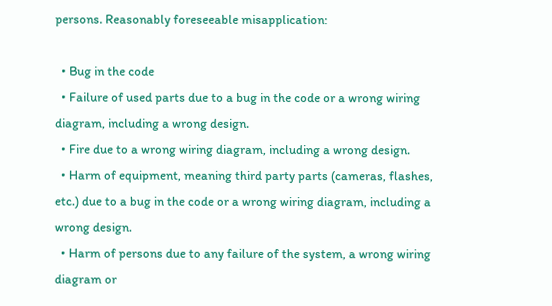persons. Reasonably foreseeable misapplication:

  • Bug in the code
  • Failure of used parts due to a bug in the code or a wrong wiring diagram, including a wrong design.
  • Fire due to a wrong wiring diagram, including a wrong design.
  • Harm of equipment, meaning third party parts (cameras, flashes, etc.) due to a bug in the code or a wrong wiring diagram, including a wrong design.
  • Harm of persons due to any failure of the system, a wrong wiring diagram or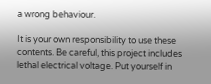a wrong behaviour.

It is your own responsibility to use these contents. Be careful, this project includes lethal electrical voltage. Put yourself in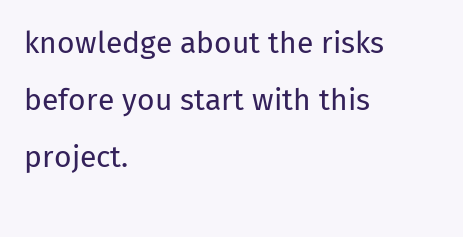knowledge about the risks before you start with this project.